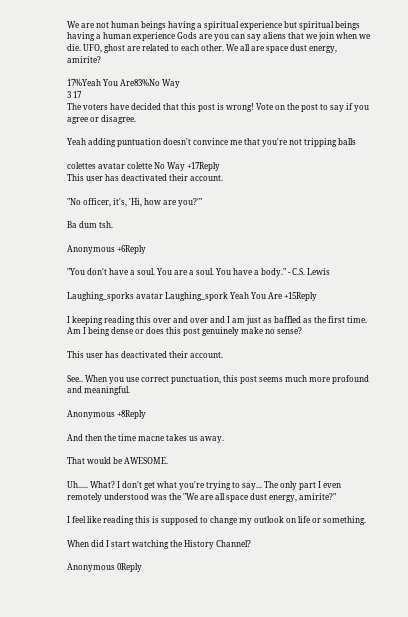We are not human beings having a spiritual experience but spiritual beings having a human experience Gods are you can say aliens that we join when we die. UFO, ghost are related to each other. We all are space dust energy, amirite?

17%Yeah You Are83%No Way
3 17
The voters have decided that this post is wrong! Vote on the post to say if you agree or disagree.

Yeah adding puntuation doesn't convince me that you're not tripping balls

colettes avatar colette No Way +17Reply
This user has deactivated their account.

"No officer, it's, 'Hi, how are you?'"

Ba dum tsh.

Anonymous +6Reply

"You don't have a soul. You are a soul. You have a body." - C.S. Lewis

Laughing_sporks avatar Laughing_spork Yeah You Are +15Reply

I keeping reading this over and over and I am just as baffled as the first time. Am I being dense or does this post genuinely make no sense?

This user has deactivated their account.

See.. When you use correct punctuation, this post seems much more profound and meaningful.

Anonymous +8Reply

And then the time macne takes us away.

That would be AWESOME.

Uh..... What? I don't get what you're trying to say... The only part I even remotely understood was the "We are all space dust energy, amirite?"

I feel like reading this is supposed to change my outlook on life or something.

When did I start watching the History Channel?

Anonymous 0Reply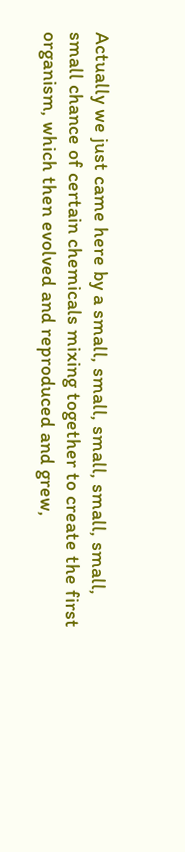Actually we just came here by a small, small, small, small, small, small chance of certain chemicals mixing together to create the first organism, which then evolved and reproduced and grew,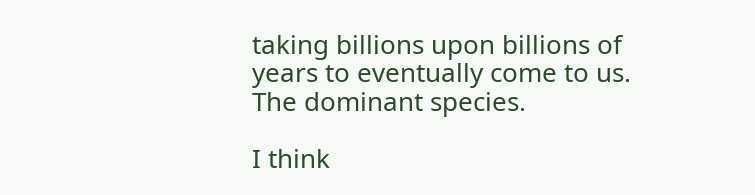taking billions upon billions of years to eventually come to us. The dominant species.

I think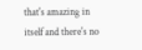that's amazing in itself and there's no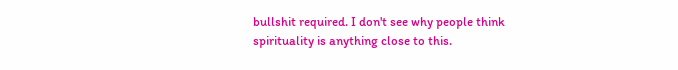bullshit required. I don't see why people think spirituality is anything close to this.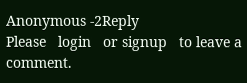Anonymous -2Reply
Please   login   or signup   to leave a comment.